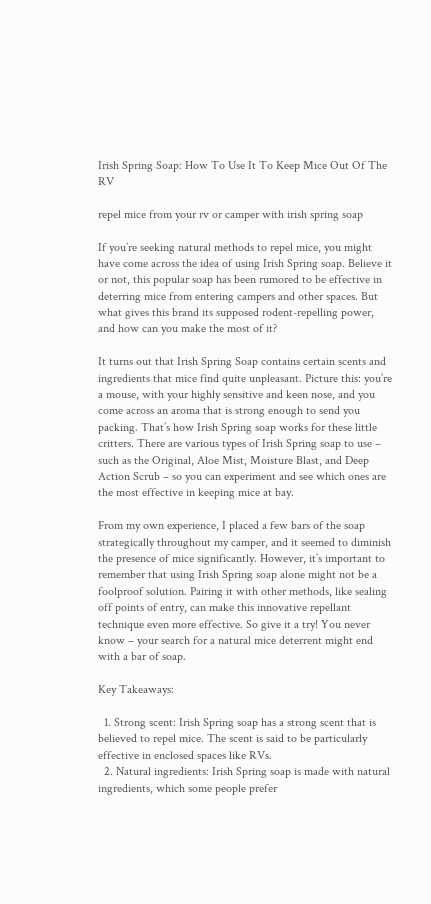Irish Spring Soap: How To Use It To Keep Mice Out Of The RV

repel mice from your rv or camper with irish spring soap

If you’re seeking natural methods to repel mice, you might have come across the idea of using Irish Spring soap. Believe it or not, this popular soap has been rumored to be effective in deterring mice from entering campers and other spaces. But what gives this brand its supposed rodent-repelling power, and how can you make the most of it?

It turns out that Irish Spring Soap contains certain scents and ingredients that mice find quite unpleasant. Picture this: you’re a mouse, with your highly sensitive and keen nose, and you come across an aroma that is strong enough to send you packing. That’s how Irish Spring soap works for these little critters. There are various types of Irish Spring soap to use – such as the Original, Aloe Mist, Moisture Blast, and Deep Action Scrub – so you can experiment and see which ones are the most effective in keeping mice at bay.

From my own experience, I placed a few bars of the soap strategically throughout my camper, and it seemed to diminish the presence of mice significantly. However, it’s important to remember that using Irish Spring soap alone might not be a foolproof solution. Pairing it with other methods, like sealing off points of entry, can make this innovative repellant technique even more effective. So give it a try! You never know – your search for a natural mice deterrent might end with a bar of soap.

Key Takeaways:

  1. Strong scent: Irish Spring soap has a strong scent that is believed to repel mice. The scent is said to be particularly effective in enclosed spaces like RVs.
  2. Natural ingredients: Irish Spring soap is made with natural ingredients, which some people prefer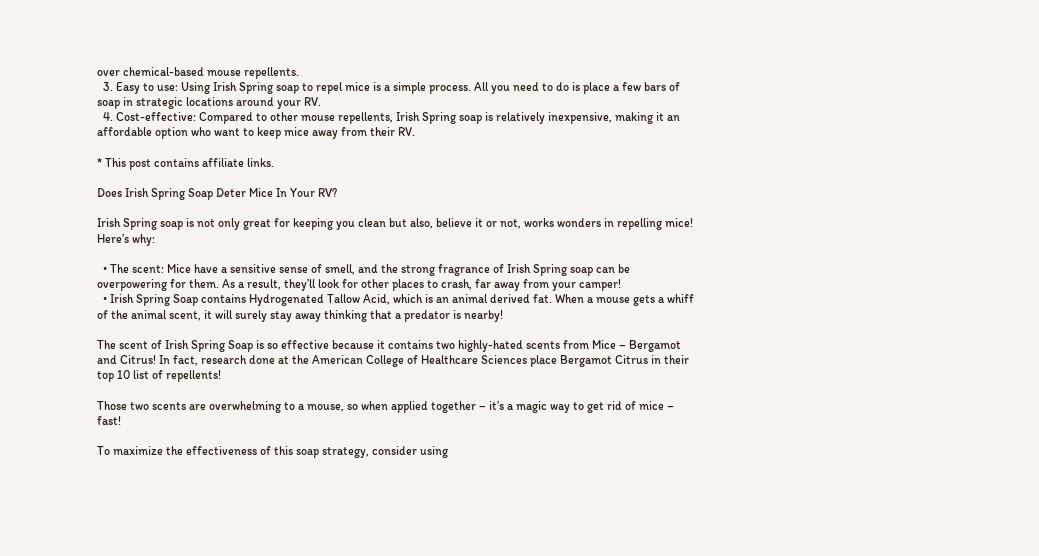over chemical-based mouse repellents.
  3. Easy to use: Using Irish Spring soap to repel mice is a simple process. All you need to do is place a few bars of soap in strategic locations around your RV.
  4. Cost-effective: Compared to other mouse repellents, Irish Spring soap is relatively inexpensive, making it an affordable option who want to keep mice away from their RV.

* This post contains affiliate links.

Does Irish Spring Soap Deter Mice In Your RV?

Irish Spring soap is not only great for keeping you clean but also, believe it or not, works wonders in repelling mice! Here’s why:

  • The scent: Mice have a sensitive sense of smell, and the strong fragrance of Irish Spring soap can be overpowering for them. As a result, they’ll look for other places to crash, far away from your camper!
  • Irish Spring Soap contains Hydrogenated Tallow Acid, which is an animal derived fat. When a mouse gets a whiff of the animal scent, it will surely stay away thinking that a predator is nearby!

The scent of Irish Spring Soap is so effective because it contains two highly-hated scents from Mice – Bergamot and Citrus! In fact, research done at the American College of Healthcare Sciences place Bergamot Citrus in their top 10 list of repellents!

Those two scents are overwhelming to a mouse, so when applied together – it’s a magic way to get rid of mice – fast!

To maximize the effectiveness of this soap strategy, consider using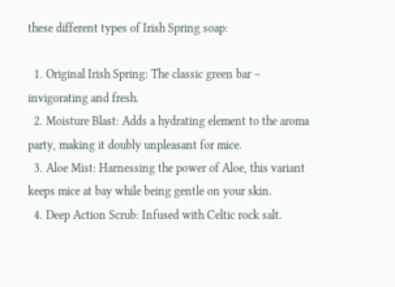these different types of Irish Spring soap:

  1. Original Irish Spring: The classic green bar – invigorating and fresh.
  2. Moisture Blast: Adds a hydrating element to the aroma party, making it doubly unpleasant for mice.
  3. Aloe Mist: Harnessing the power of Aloe, this variant keeps mice at bay while being gentle on your skin.
  4. Deep Action Scrub: Infused with Celtic rock salt.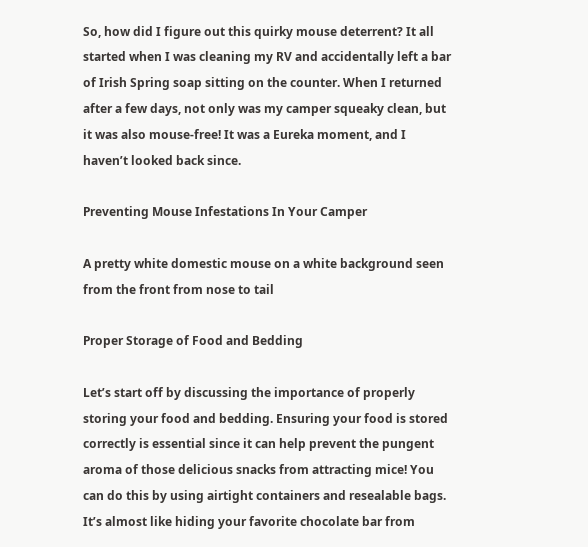So, how did I figure out this quirky mouse deterrent? It all started when I was cleaning my RV and accidentally left a bar of Irish Spring soap sitting on the counter. When I returned after a few days, not only was my camper squeaky clean, but it was also mouse-free! It was a Eureka moment, and I haven’t looked back since.

Preventing Mouse Infestations In Your Camper

A pretty white domestic mouse on a white background seen from the front from nose to tail

Proper Storage of Food and Bedding

Let’s start off by discussing the importance of properly storing your food and bedding. Ensuring your food is stored correctly is essential since it can help prevent the pungent aroma of those delicious snacks from attracting mice! You can do this by using airtight containers and resealable bags. It’s almost like hiding your favorite chocolate bar from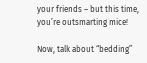your friends – but this time, you’re outsmarting mice!

Now, talk about “bedding”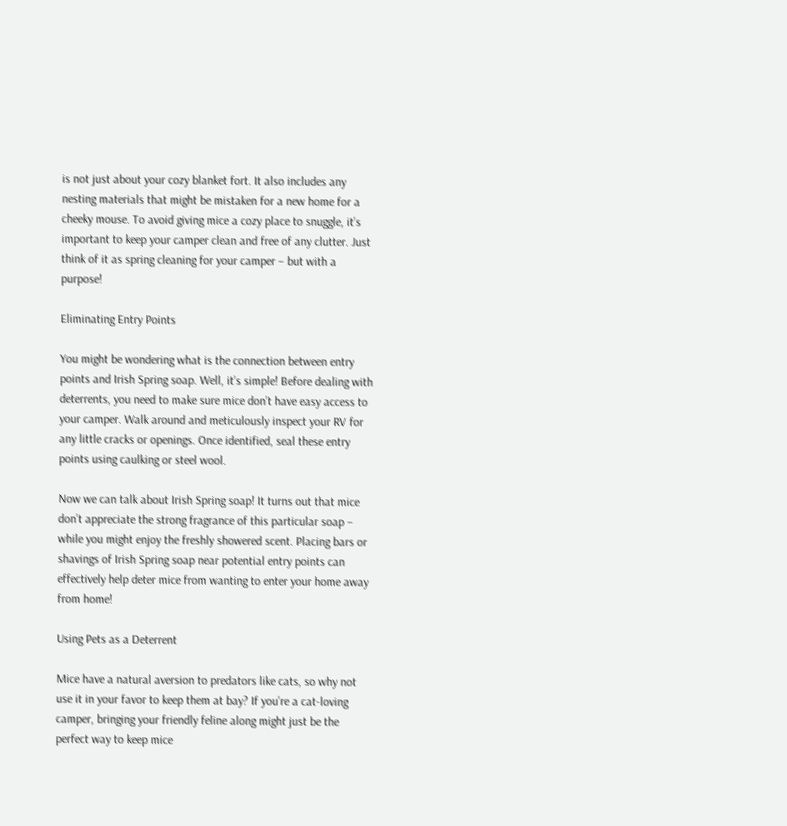is not just about your cozy blanket fort. It also includes any nesting materials that might be mistaken for a new home for a cheeky mouse. To avoid giving mice a cozy place to snuggle, it’s important to keep your camper clean and free of any clutter. Just think of it as spring cleaning for your camper – but with a purpose!

Eliminating Entry Points

You might be wondering what is the connection between entry points and Irish Spring soap. Well, it’s simple! Before dealing with deterrents, you need to make sure mice don’t have easy access to your camper. Walk around and meticulously inspect your RV for any little cracks or openings. Once identified, seal these entry points using caulking or steel wool.

Now we can talk about Irish Spring soap! It turns out that mice don’t appreciate the strong fragrance of this particular soap – while you might enjoy the freshly showered scent. Placing bars or shavings of Irish Spring soap near potential entry points can effectively help deter mice from wanting to enter your home away from home!

Using Pets as a Deterrent

Mice have a natural aversion to predators like cats, so why not use it in your favor to keep them at bay? If you’re a cat-loving camper, bringing your friendly feline along might just be the perfect way to keep mice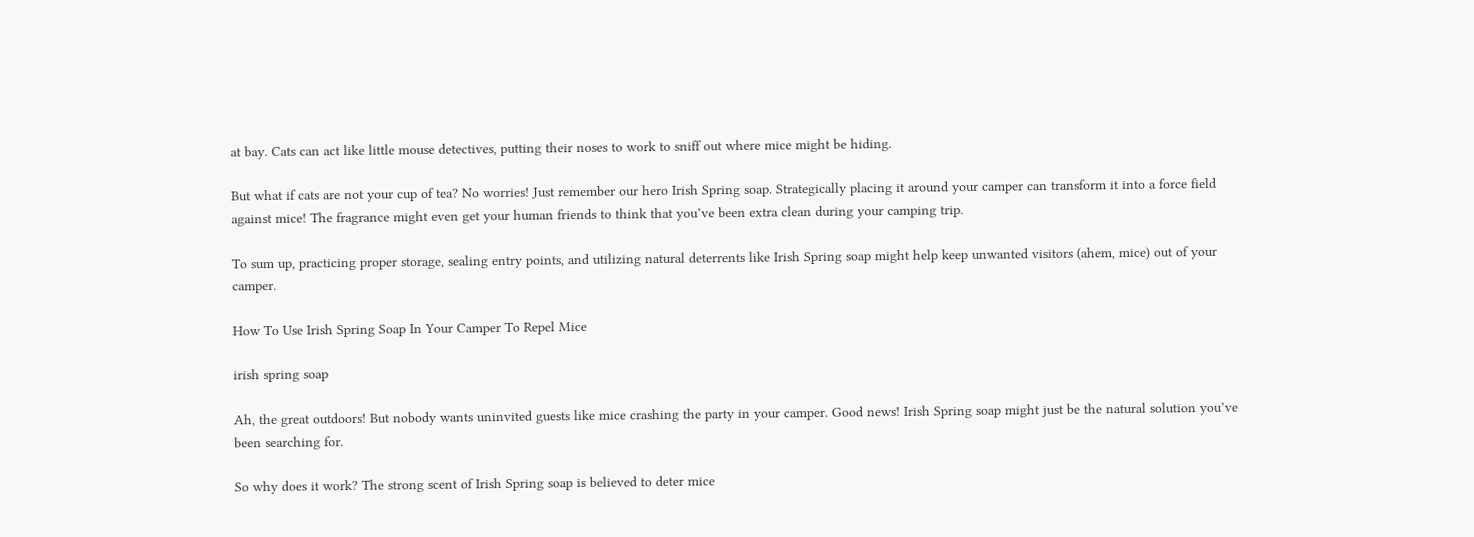at bay. Cats can act like little mouse detectives, putting their noses to work to sniff out where mice might be hiding.

But what if cats are not your cup of tea? No worries! Just remember our hero Irish Spring soap. Strategically placing it around your camper can transform it into a force field against mice! The fragrance might even get your human friends to think that you’ve been extra clean during your camping trip.

To sum up, practicing proper storage, sealing entry points, and utilizing natural deterrents like Irish Spring soap might help keep unwanted visitors (ahem, mice) out of your camper.

How To Use Irish Spring Soap In Your Camper To Repel Mice

irish spring soap

Ah, the great outdoors! But nobody wants uninvited guests like mice crashing the party in your camper. Good news! Irish Spring soap might just be the natural solution you’ve been searching for.

So why does it work? The strong scent of Irish Spring soap is believed to deter mice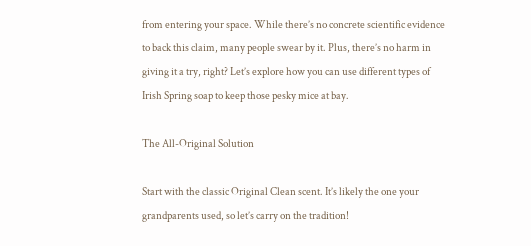from entering your space. While there’s no concrete scientific evidence to back this claim, many people swear by it. Plus, there’s no harm in giving it a try, right? Let’s explore how you can use different types of Irish Spring soap to keep those pesky mice at bay.

The All-Original Solution

Start with the classic Original Clean scent. It’s likely the one your grandparents used, so let’s carry on the tradition!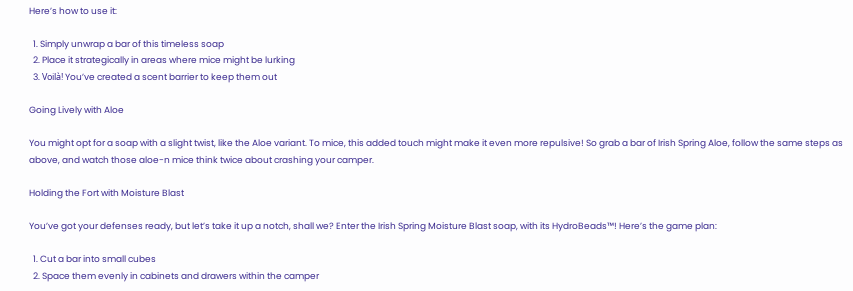Here’s how to use it:

  1. Simply unwrap a bar of this timeless soap
  2. Place it strategically in areas where mice might be lurking
  3. Voilà! You’ve created a scent barrier to keep them out

Going Lively with Aloe

You might opt for a soap with a slight twist, like the Aloe variant. To mice, this added touch might make it even more repulsive! So grab a bar of Irish Spring Aloe, follow the same steps as above, and watch those aloe-n mice think twice about crashing your camper.

Holding the Fort with Moisture Blast

You’ve got your defenses ready, but let’s take it up a notch, shall we? Enter the Irish Spring Moisture Blast soap, with its HydroBeads™! Here’s the game plan:

  1. Cut a bar into small cubes
  2. Space them evenly in cabinets and drawers within the camper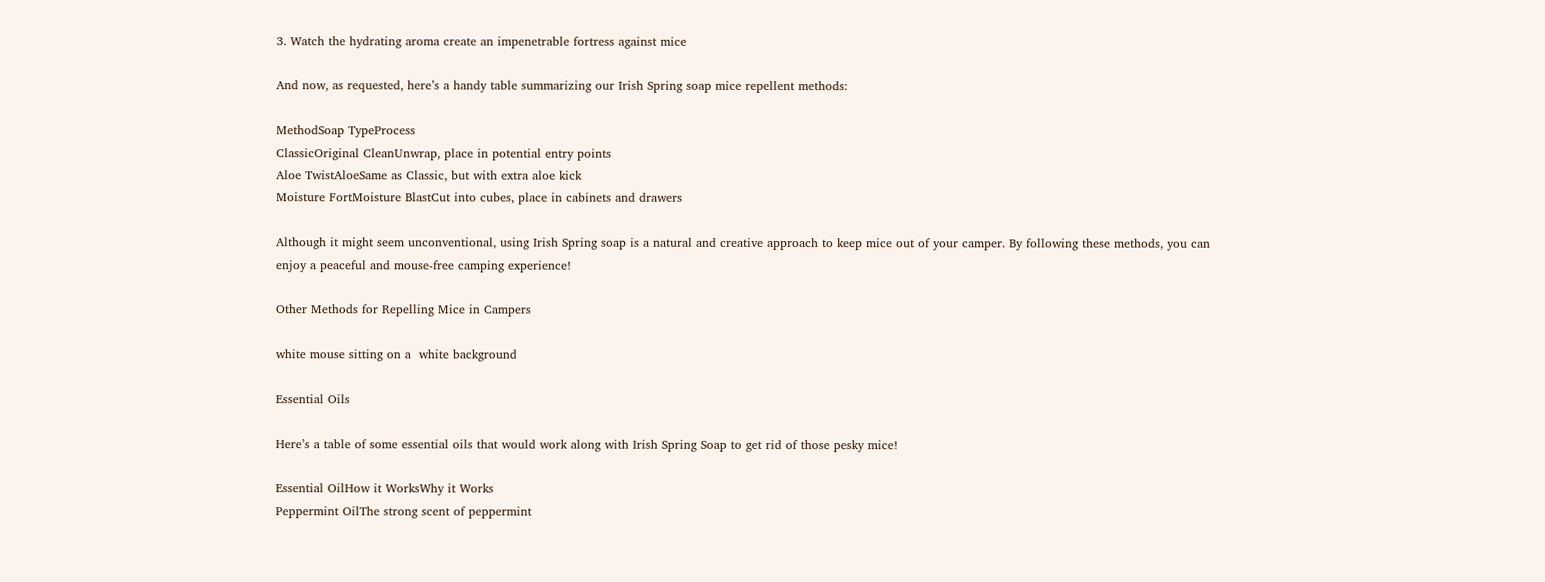3. Watch the hydrating aroma create an impenetrable fortress against mice

And now, as requested, here’s a handy table summarizing our Irish Spring soap mice repellent methods:

MethodSoap TypeProcess
ClassicOriginal CleanUnwrap, place in potential entry points
Aloe TwistAloeSame as Classic, but with extra aloe kick
Moisture FortMoisture BlastCut into cubes, place in cabinets and drawers

Although it might seem unconventional, using Irish Spring soap is a natural and creative approach to keep mice out of your camper. By following these methods, you can enjoy a peaceful and mouse-free camping experience!

Other Methods for Repelling Mice in Campers

white mouse sitting on a  white background

Essential Oils

Here’s a table of some essential oils that would work along with Irish Spring Soap to get rid of those pesky mice!

Essential OilHow it WorksWhy it Works
Peppermint OilThe strong scent of peppermint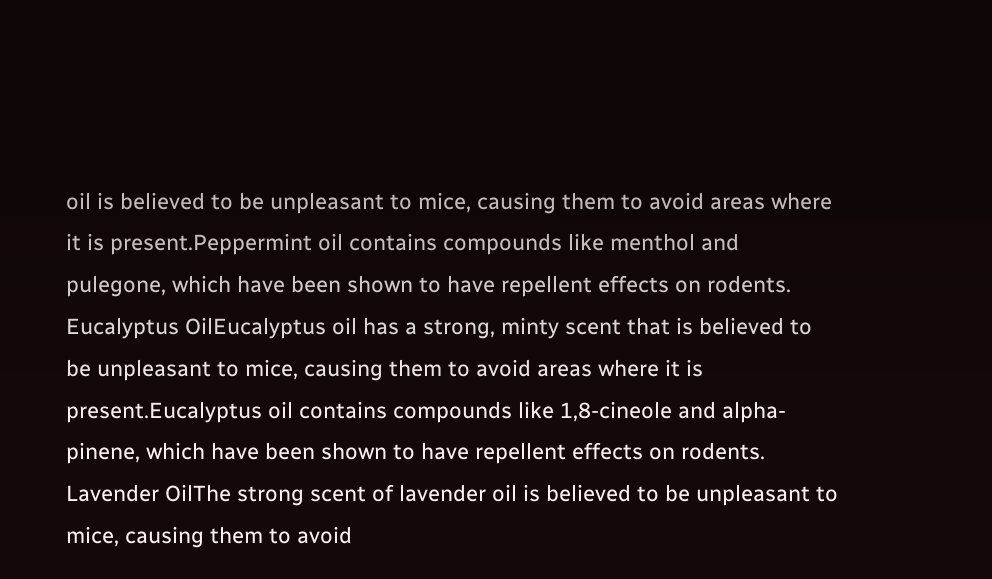oil is believed to be unpleasant to mice, causing them to avoid areas where it is present.Peppermint oil contains compounds like menthol and pulegone, which have been shown to have repellent effects on rodents.
Eucalyptus OilEucalyptus oil has a strong, minty scent that is believed to be unpleasant to mice, causing them to avoid areas where it is present.Eucalyptus oil contains compounds like 1,8-cineole and alpha-pinene, which have been shown to have repellent effects on rodents.
Lavender OilThe strong scent of lavender oil is believed to be unpleasant to mice, causing them to avoid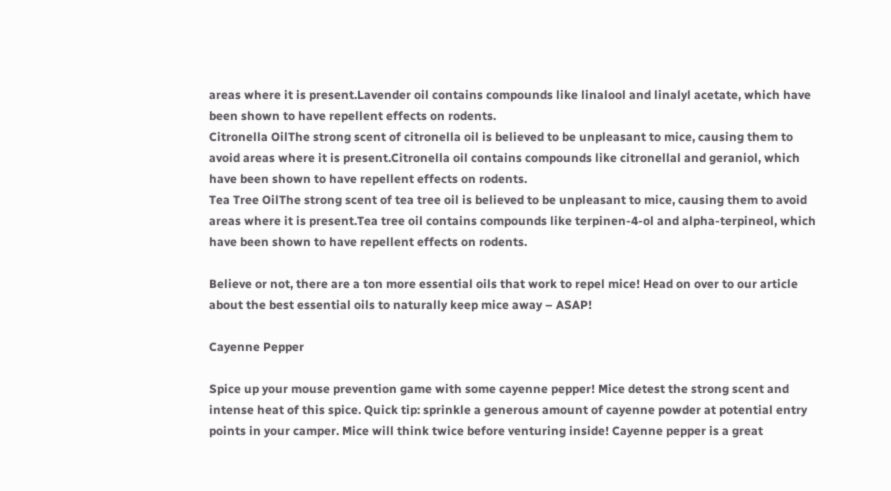areas where it is present.Lavender oil contains compounds like linalool and linalyl acetate, which have been shown to have repellent effects on rodents.
Citronella OilThe strong scent of citronella oil is believed to be unpleasant to mice, causing them to avoid areas where it is present.Citronella oil contains compounds like citronellal and geraniol, which have been shown to have repellent effects on rodents.
Tea Tree OilThe strong scent of tea tree oil is believed to be unpleasant to mice, causing them to avoid areas where it is present.Tea tree oil contains compounds like terpinen-4-ol and alpha-terpineol, which have been shown to have repellent effects on rodents.

Believe or not, there are a ton more essential oils that work to repel mice! Head on over to our article about the best essential oils to naturally keep mice away – ASAP!

Cayenne Pepper

Spice up your mouse prevention game with some cayenne pepper! Mice detest the strong scent and intense heat of this spice. Quick tip: sprinkle a generous amount of cayenne powder at potential entry points in your camper. Mice will think twice before venturing inside! Cayenne pepper is a great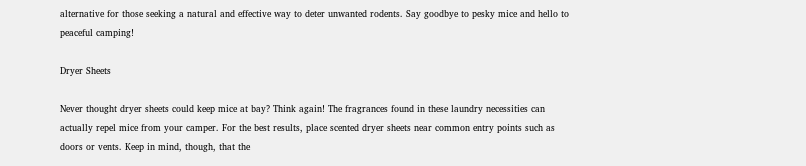alternative for those seeking a natural and effective way to deter unwanted rodents. Say goodbye to pesky mice and hello to peaceful camping!

Dryer Sheets

Never thought dryer sheets could keep mice at bay? Think again! The fragrances found in these laundry necessities can actually repel mice from your camper. For the best results, place scented dryer sheets near common entry points such as doors or vents. Keep in mind, though, that the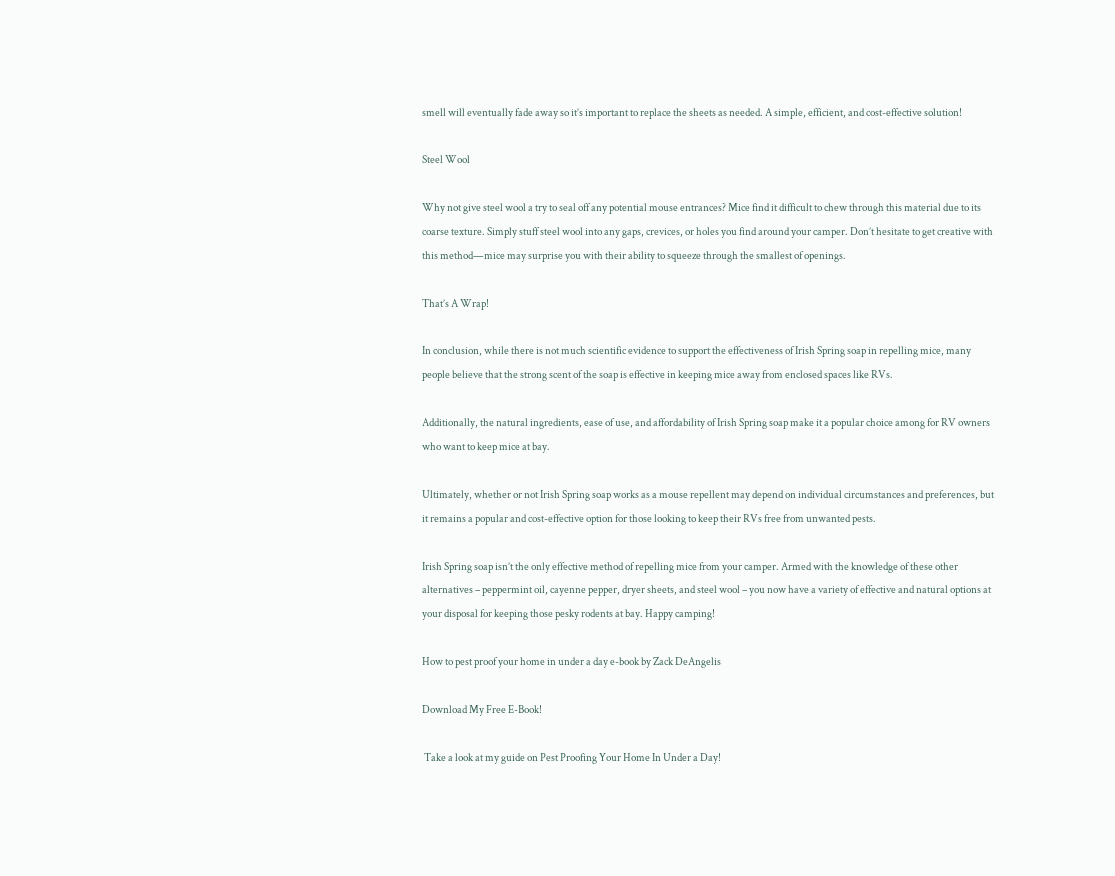smell will eventually fade away so it’s important to replace the sheets as needed. A simple, efficient, and cost-effective solution!

Steel Wool

Why not give steel wool a try to seal off any potential mouse entrances? Mice find it difficult to chew through this material due to its coarse texture. Simply stuff steel wool into any gaps, crevices, or holes you find around your camper. Don’t hesitate to get creative with this method—mice may surprise you with their ability to squeeze through the smallest of openings.

That’s A Wrap!

In conclusion, while there is not much scientific evidence to support the effectiveness of Irish Spring soap in repelling mice, many people believe that the strong scent of the soap is effective in keeping mice away from enclosed spaces like RVs.

Additionally, the natural ingredients, ease of use, and affordability of Irish Spring soap make it a popular choice among for RV owners who want to keep mice at bay.

Ultimately, whether or not Irish Spring soap works as a mouse repellent may depend on individual circumstances and preferences, but it remains a popular and cost-effective option for those looking to keep their RVs free from unwanted pests.

Irish Spring soap isn’t the only effective method of repelling mice from your camper. Armed with the knowledge of these other alternatives – peppermint oil, cayenne pepper, dryer sheets, and steel wool – you now have a variety of effective and natural options at your disposal for keeping those pesky rodents at bay. Happy camping!

How to pest proof your home in under a day e-book by Zack DeAngelis

Download My Free E-Book!

 Take a look at my guide on Pest Proofing Your Home In Under a Day!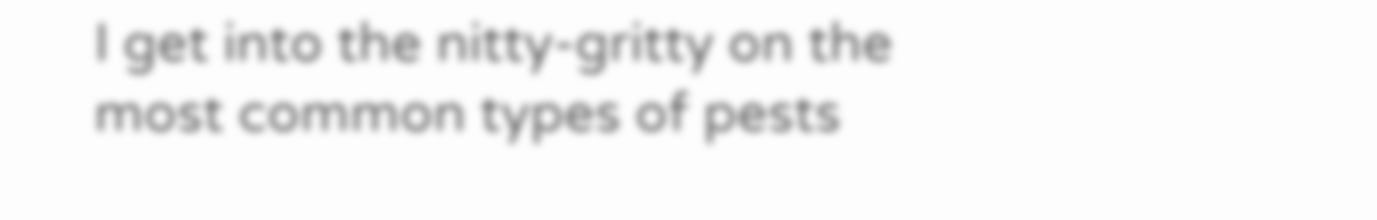I get into the nitty-gritty on the most common types of pests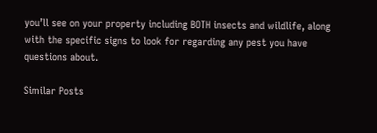you’ll see on your property including BOTH insects and wildlife, along with the specific signs to look for regarding any pest you have questions about.

Similar Posts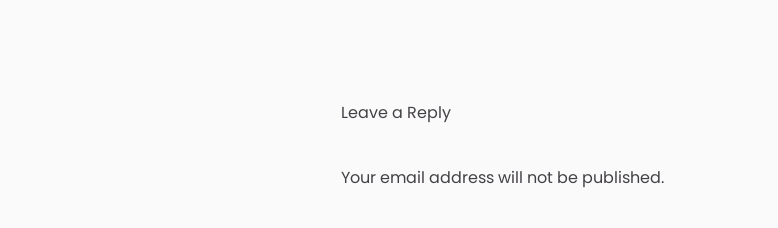Leave a Reply

Your email address will not be published.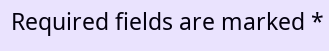Required fields are marked *